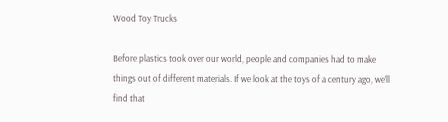Wood Toy Trucks

Before plastics took over our world, people and companies had to make things out of different materials. If we look at the toys of a century ago, we’ll find that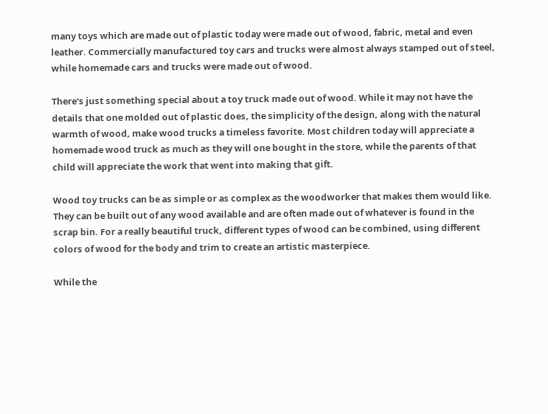many toys which are made out of plastic today were made out of wood, fabric, metal and even leather. Commercially manufactured toy cars and trucks were almost always stamped out of steel, while homemade cars and trucks were made out of wood.

There’s just something special about a toy truck made out of wood. While it may not have the details that one molded out of plastic does, the simplicity of the design, along with the natural warmth of wood, make wood trucks a timeless favorite. Most children today will appreciate a homemade wood truck as much as they will one bought in the store, while the parents of that child will appreciate the work that went into making that gift.

Wood toy trucks can be as simple or as complex as the woodworker that makes them would like. They can be built out of any wood available and are often made out of whatever is found in the scrap bin. For a really beautiful truck, different types of wood can be combined, using different colors of wood for the body and trim to create an artistic masterpiece.

While the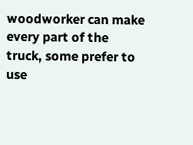woodworker can make every part of the truck, some prefer to use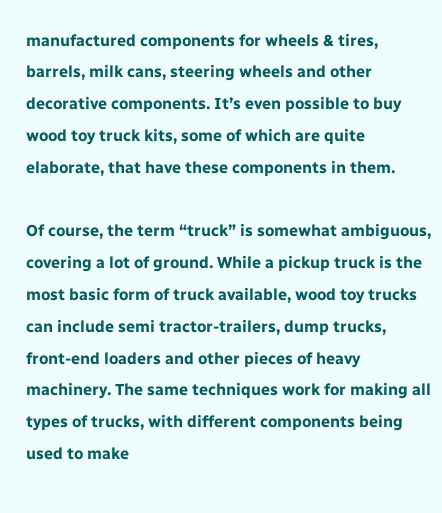manufactured components for wheels & tires, barrels, milk cans, steering wheels and other decorative components. It’s even possible to buy wood toy truck kits, some of which are quite elaborate, that have these components in them.

Of course, the term “truck” is somewhat ambiguous, covering a lot of ground. While a pickup truck is the most basic form of truck available, wood toy trucks can include semi tractor-trailers, dump trucks, front-end loaders and other pieces of heavy machinery. The same techniques work for making all types of trucks, with different components being used to make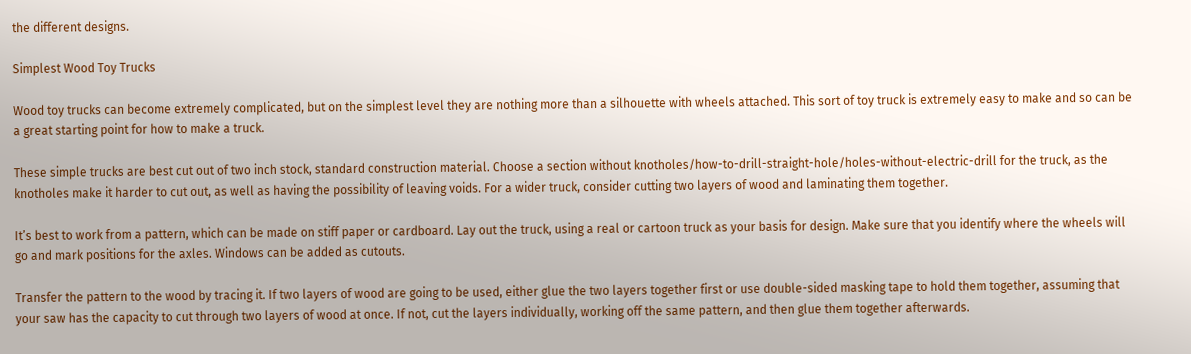the different designs.

Simplest Wood Toy Trucks

Wood toy trucks can become extremely complicated, but on the simplest level they are nothing more than a silhouette with wheels attached. This sort of toy truck is extremely easy to make and so can be a great starting point for how to make a truck.

These simple trucks are best cut out of two inch stock, standard construction material. Choose a section without knotholes/how-to-drill-straight-hole/holes-without-electric-drill for the truck, as the knotholes make it harder to cut out, as well as having the possibility of leaving voids. For a wider truck, consider cutting two layers of wood and laminating them together.

It’s best to work from a pattern, which can be made on stiff paper or cardboard. Lay out the truck, using a real or cartoon truck as your basis for design. Make sure that you identify where the wheels will go and mark positions for the axles. Windows can be added as cutouts.

Transfer the pattern to the wood by tracing it. If two layers of wood are going to be used, either glue the two layers together first or use double-sided masking tape to hold them together, assuming that your saw has the capacity to cut through two layers of wood at once. If not, cut the layers individually, working off the same pattern, and then glue them together afterwards.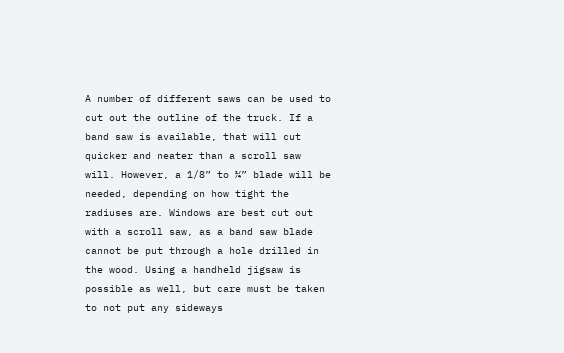A number of different saws can be used to cut out the outline of the truck. If a band saw is available, that will cut quicker and neater than a scroll saw will. However, a 1/8” to ¼” blade will be needed, depending on how tight the radiuses are. Windows are best cut out with a scroll saw, as a band saw blade cannot be put through a hole drilled in the wood. Using a handheld jigsaw is possible as well, but care must be taken to not put any sideways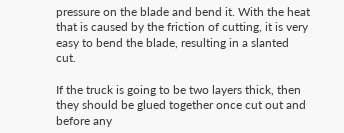pressure on the blade and bend it. With the heat that is caused by the friction of cutting, it is very easy to bend the blade, resulting in a slanted cut.

If the truck is going to be two layers thick, then they should be glued together once cut out and before any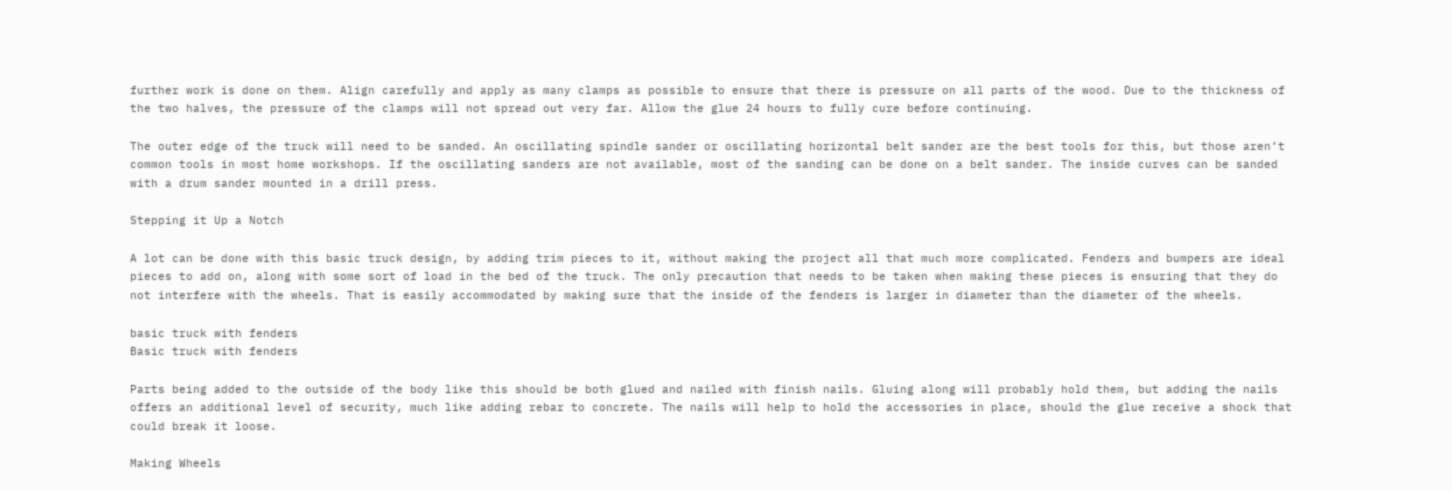further work is done on them. Align carefully and apply as many clamps as possible to ensure that there is pressure on all parts of the wood. Due to the thickness of the two halves, the pressure of the clamps will not spread out very far. Allow the glue 24 hours to fully cure before continuing.

The outer edge of the truck will need to be sanded. An oscillating spindle sander or oscillating horizontal belt sander are the best tools for this, but those aren’t common tools in most home workshops. If the oscillating sanders are not available, most of the sanding can be done on a belt sander. The inside curves can be sanded with a drum sander mounted in a drill press.

Stepping it Up a Notch

A lot can be done with this basic truck design, by adding trim pieces to it, without making the project all that much more complicated. Fenders and bumpers are ideal pieces to add on, along with some sort of load in the bed of the truck. The only precaution that needs to be taken when making these pieces is ensuring that they do not interfere with the wheels. That is easily accommodated by making sure that the inside of the fenders is larger in diameter than the diameter of the wheels.

basic truck with fenders
Basic truck with fenders

Parts being added to the outside of the body like this should be both glued and nailed with finish nails. Gluing along will probably hold them, but adding the nails offers an additional level of security, much like adding rebar to concrete. The nails will help to hold the accessories in place, should the glue receive a shock that could break it loose.

Making Wheels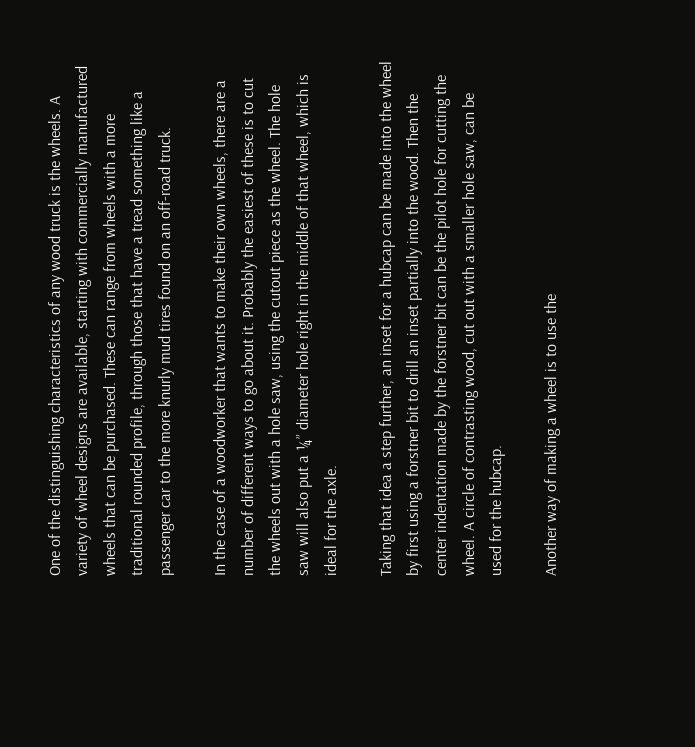One of the distinguishing characteristics of any wood truck is the wheels. A variety of wheel designs are available, starting with commercially manufactured wheels that can be purchased. These can range from wheels with a more traditional rounded profile, through those that have a tread something like a passenger car to the more knurly mud tires found on an off-road truck.

In the case of a woodworker that wants to make their own wheels, there are a number of different ways to go about it. Probably the easiest of these is to cut the wheels out with a hole saw, using the cutout piece as the wheel. The hole saw will also put a ¼” diameter hole right in the middle of that wheel, which is ideal for the axle.

Taking that idea a step further, an inset for a hubcap can be made into the wheel by first using a forstner bit to drill an inset partially into the wood. Then the center indentation made by the forstner bit can be the pilot hole for cutting the wheel. A circle of contrasting wood, cut out with a smaller hole saw, can be used for the hubcap.

Another way of making a wheel is to use the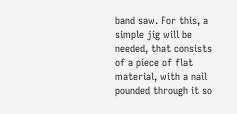band saw. For this, a simple jig will be needed, that consists of a piece of flat material, with a nail pounded through it so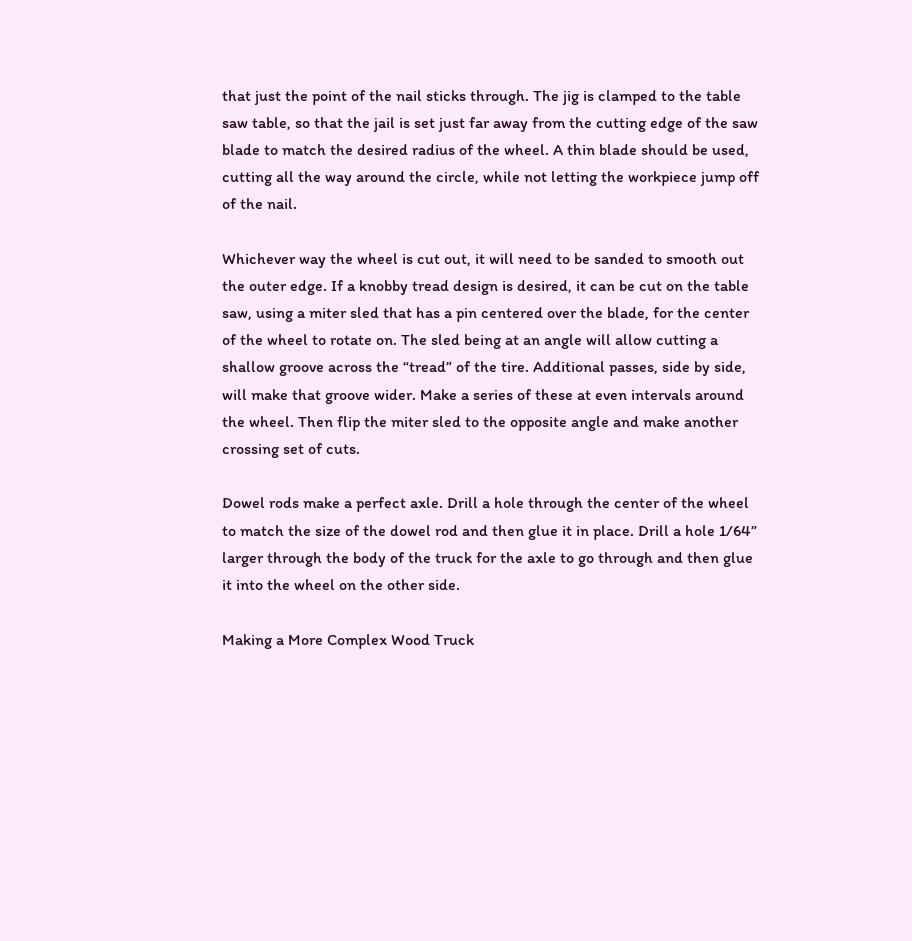that just the point of the nail sticks through. The jig is clamped to the table saw table, so that the jail is set just far away from the cutting edge of the saw blade to match the desired radius of the wheel. A thin blade should be used, cutting all the way around the circle, while not letting the workpiece jump off of the nail.

Whichever way the wheel is cut out, it will need to be sanded to smooth out the outer edge. If a knobby tread design is desired, it can be cut on the table saw, using a miter sled that has a pin centered over the blade, for the center of the wheel to rotate on. The sled being at an angle will allow cutting a shallow groove across the “tread” of the tire. Additional passes, side by side, will make that groove wider. Make a series of these at even intervals around the wheel. Then flip the miter sled to the opposite angle and make another crossing set of cuts.

Dowel rods make a perfect axle. Drill a hole through the center of the wheel to match the size of the dowel rod and then glue it in place. Drill a hole 1/64” larger through the body of the truck for the axle to go through and then glue it into the wheel on the other side.

Making a More Complex Wood Truck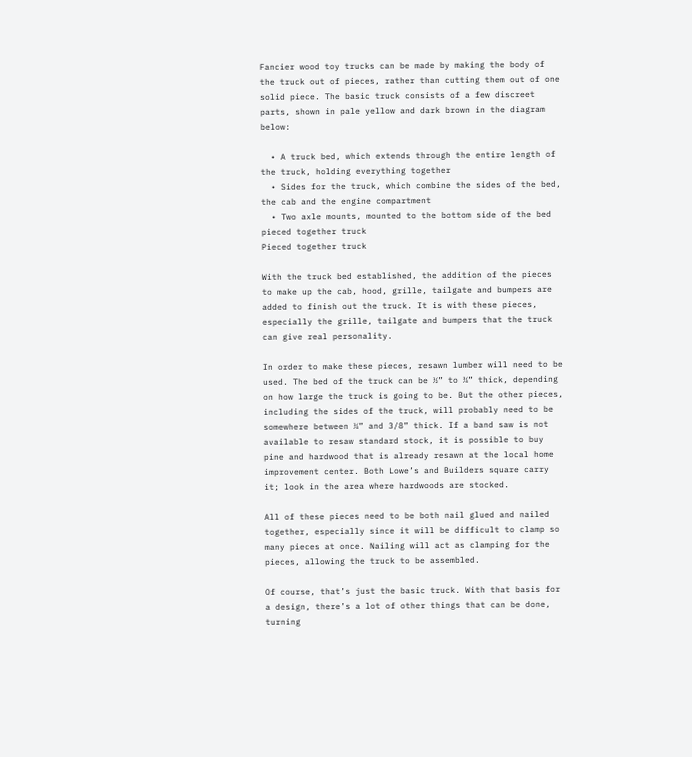Fancier wood toy trucks can be made by making the body of the truck out of pieces, rather than cutting them out of one solid piece. The basic truck consists of a few discreet parts, shown in pale yellow and dark brown in the diagram below:

  • A truck bed, which extends through the entire length of the truck, holding everything together
  • Sides for the truck, which combine the sides of the bed, the cab and the engine compartment
  • Two axle mounts, mounted to the bottom side of the bed
pieced together truck
Pieced together truck

With the truck bed established, the addition of the pieces to make up the cab, hood, grille, tailgate and bumpers are added to finish out the truck. It is with these pieces, especially the grille, tailgate and bumpers that the truck can give real personality.

In order to make these pieces, resawn lumber will need to be used. The bed of the truck can be ½” to ¾” thick, depending on how large the truck is going to be. But the other pieces, including the sides of the truck, will probably need to be somewhere between ¼” and 3/8” thick. If a band saw is not available to resaw standard stock, it is possible to buy pine and hardwood that is already resawn at the local home improvement center. Both Lowe’s and Builders square carry it; look in the area where hardwoods are stocked.

All of these pieces need to be both nail glued and nailed together, especially since it will be difficult to clamp so many pieces at once. Nailing will act as clamping for the pieces, allowing the truck to be assembled.

Of course, that’s just the basic truck. With that basis for a design, there’s a lot of other things that can be done, turning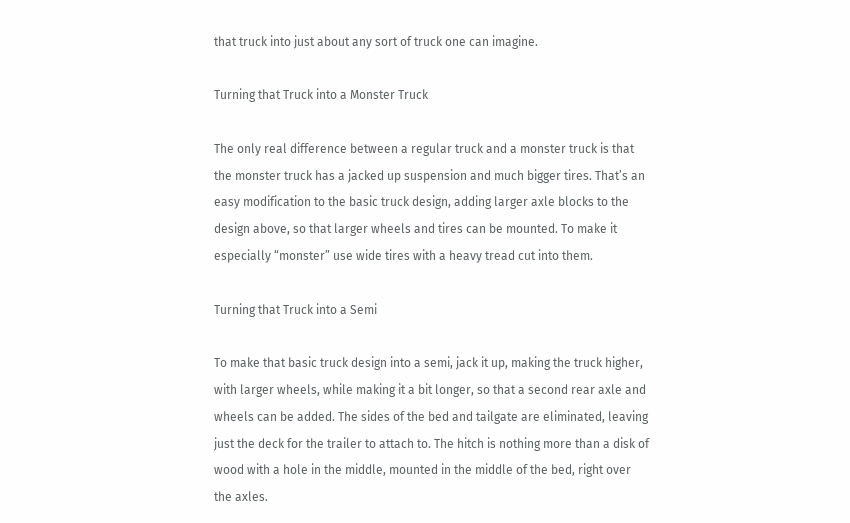that truck into just about any sort of truck one can imagine.

Turning that Truck into a Monster Truck

The only real difference between a regular truck and a monster truck is that the monster truck has a jacked up suspension and much bigger tires. That’s an easy modification to the basic truck design, adding larger axle blocks to the design above, so that larger wheels and tires can be mounted. To make it especially “monster” use wide tires with a heavy tread cut into them.

Turning that Truck into a Semi

To make that basic truck design into a semi, jack it up, making the truck higher, with larger wheels, while making it a bit longer, so that a second rear axle and wheels can be added. The sides of the bed and tailgate are eliminated, leaving just the deck for the trailer to attach to. The hitch is nothing more than a disk of wood with a hole in the middle, mounted in the middle of the bed, right over the axles.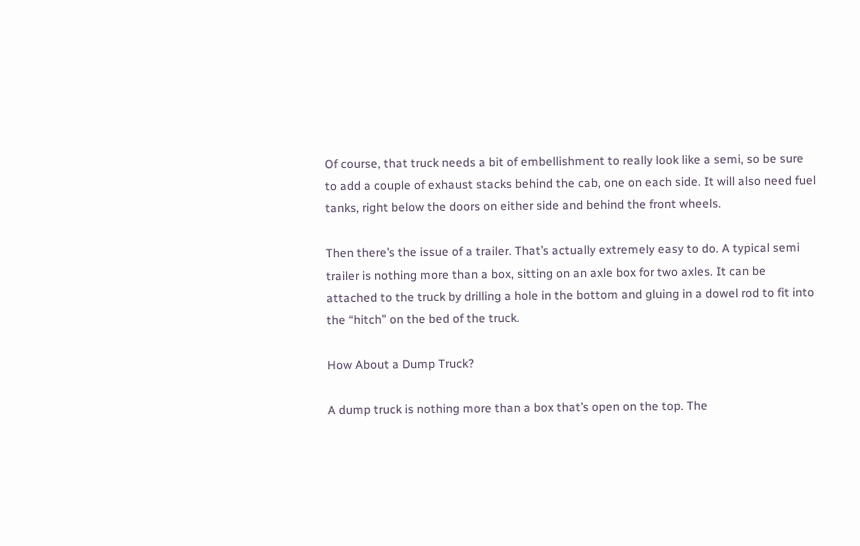Of course, that truck needs a bit of embellishment to really look like a semi, so be sure to add a couple of exhaust stacks behind the cab, one on each side. It will also need fuel tanks, right below the doors on either side and behind the front wheels.

Then there’s the issue of a trailer. That’s actually extremely easy to do. A typical semi trailer is nothing more than a box, sitting on an axle box for two axles. It can be attached to the truck by drilling a hole in the bottom and gluing in a dowel rod to fit into the “hitch” on the bed of the truck.

How About a Dump Truck?

A dump truck is nothing more than a box that’s open on the top. The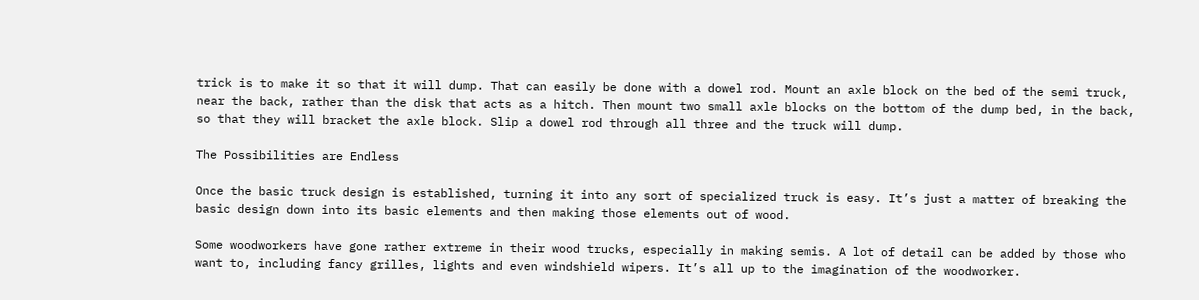trick is to make it so that it will dump. That can easily be done with a dowel rod. Mount an axle block on the bed of the semi truck, near the back, rather than the disk that acts as a hitch. Then mount two small axle blocks on the bottom of the dump bed, in the back, so that they will bracket the axle block. Slip a dowel rod through all three and the truck will dump.

The Possibilities are Endless

Once the basic truck design is established, turning it into any sort of specialized truck is easy. It’s just a matter of breaking the basic design down into its basic elements and then making those elements out of wood.

Some woodworkers have gone rather extreme in their wood trucks, especially in making semis. A lot of detail can be added by those who want to, including fancy grilles, lights and even windshield wipers. It’s all up to the imagination of the woodworker.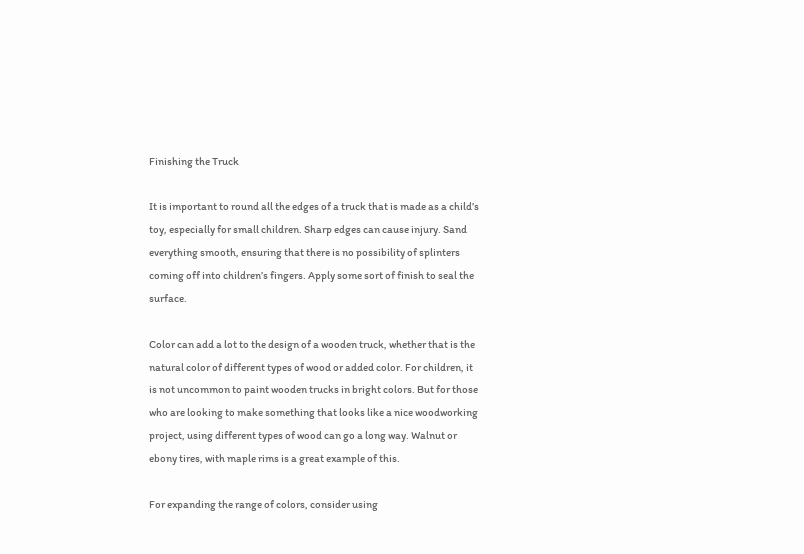Finishing the Truck

It is important to round all the edges of a truck that is made as a child’s toy, especially for small children. Sharp edges can cause injury. Sand everything smooth, ensuring that there is no possibility of splinters coming off into children’s fingers. Apply some sort of finish to seal the surface.

Color can add a lot to the design of a wooden truck, whether that is the natural color of different types of wood or added color. For children, it is not uncommon to paint wooden trucks in bright colors. But for those who are looking to make something that looks like a nice woodworking project, using different types of wood can go a long way. Walnut or ebony tires, with maple rims is a great example of this.

For expanding the range of colors, consider using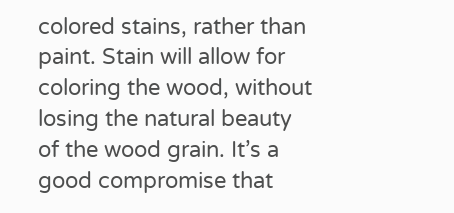colored stains, rather than paint. Stain will allow for coloring the wood, without losing the natural beauty of the wood grain. It’s a good compromise that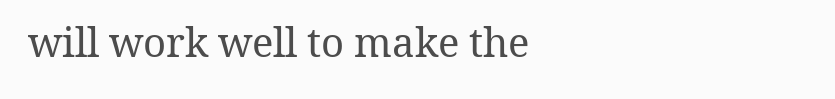will work well to make the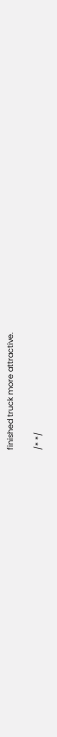finished truck more attractive.

/* */